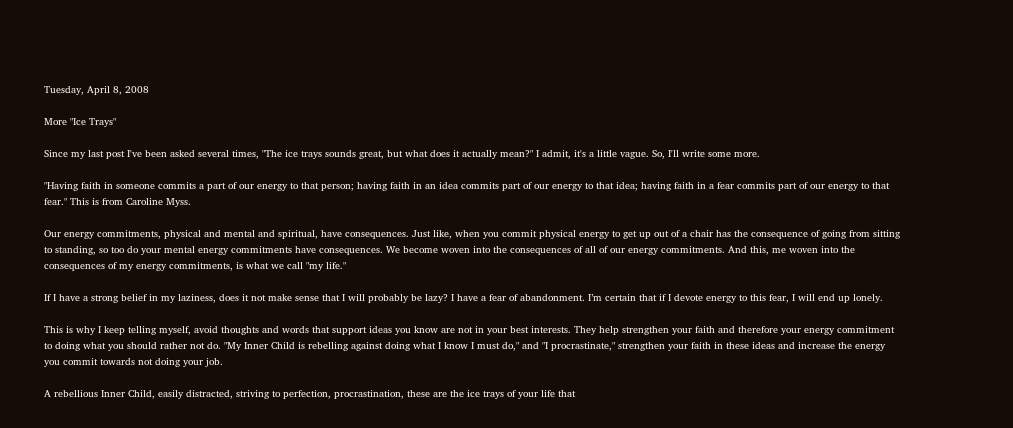Tuesday, April 8, 2008

More "Ice Trays"

Since my last post I've been asked several times, "The ice trays sounds great, but what does it actually mean?" I admit, it's a little vague. So, I'll write some more.

"Having faith in someone commits a part of our energy to that person; having faith in an idea commits part of our energy to that idea; having faith in a fear commits part of our energy to that fear." This is from Caroline Myss.

Our energy commitments, physical and mental and spiritual, have consequences. Just like, when you commit physical energy to get up out of a chair has the consequence of going from sitting to standing, so too do your mental energy commitments have consequences. We become woven into the consequences of all of our energy commitments. And this, me woven into the consequences of my energy commitments, is what we call "my life."

If I have a strong belief in my laziness, does it not make sense that I will probably be lazy? I have a fear of abandonment. I’m certain that if I devote energy to this fear, I will end up lonely.

This is why I keep telling myself, avoid thoughts and words that support ideas you know are not in your best interests. They help strengthen your faith and therefore your energy commitment to doing what you should rather not do. "My Inner Child is rebelling against doing what I know I must do," and "I procrastinate," strengthen your faith in these ideas and increase the energy you commit towards not doing your job.

A rebellious Inner Child, easily distracted, striving to perfection, procrastination, these are the ice trays of your life that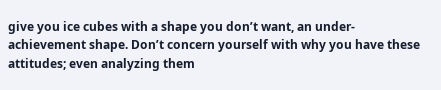give you ice cubes with a shape you don’t want, an under-achievement shape. Don’t concern yourself with why you have these attitudes; even analyzing them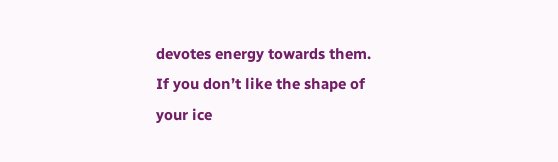devotes energy towards them. If you don’t like the shape of your ice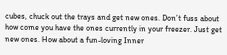cubes, chuck out the trays and get new ones. Don’t fuss about how come you have the ones currently in your freezer. Just get new ones. How about a fun-loving Inner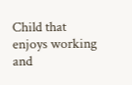Child that enjoys working and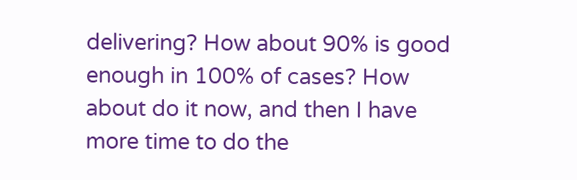delivering? How about 90% is good enough in 100% of cases? How about do it now, and then I have more time to do the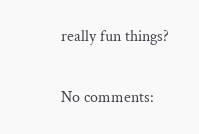really fun things?

No comments: